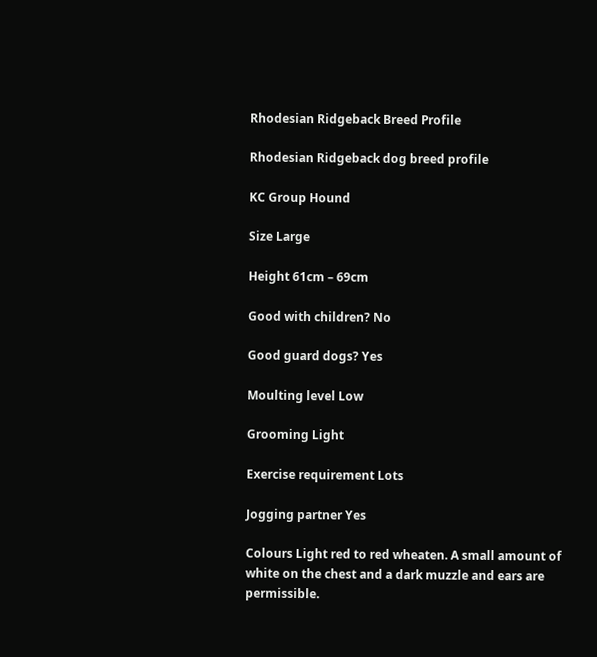Rhodesian Ridgeback Breed Profile

Rhodesian Ridgeback dog breed profile

KC Group Hound

Size Large

Height 61cm – 69cm

Good with children? No

Good guard dogs? Yes

Moulting level Low

Grooming Light

Exercise requirement Lots

Jogging partner Yes

Colours Light red to red wheaten. A small amount of white on the chest and a dark muzzle and ears are permissible.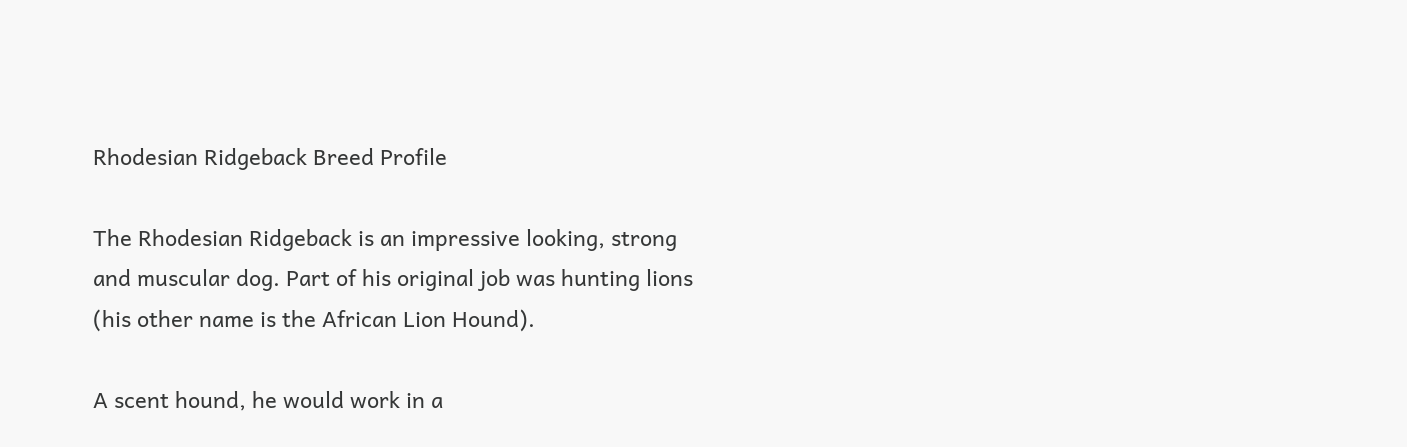Rhodesian Ridgeback Breed Profile

The Rhodesian Ridgeback is an impressive looking, strong and muscular dog. Part of his original job was hunting lions (his other name is the African Lion Hound).

A scent hound, he would work in a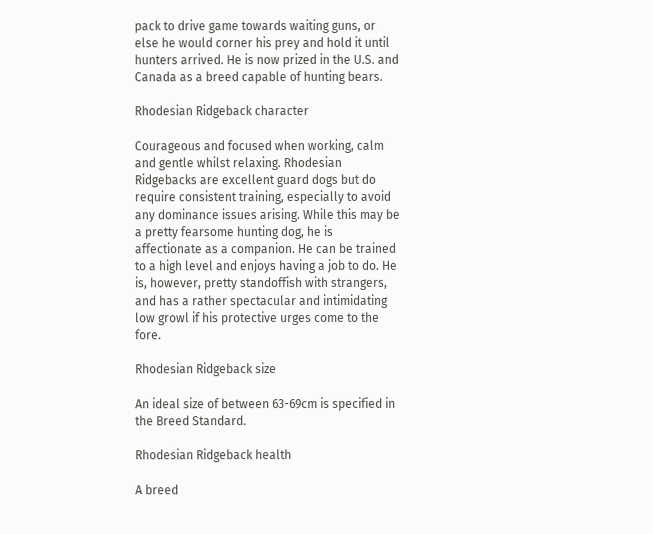pack to drive game towards waiting guns, or else he would corner his prey and hold it until hunters arrived. He is now prized in the U.S. and Canada as a breed capable of hunting bears.

Rhodesian Ridgeback character

Courageous and focused when working, calm and gentle whilst relaxing. Rhodesian Ridgebacks are excellent guard dogs but do require consistent training, especially to avoid any dominance issues arising. While this may be a pretty fearsome hunting dog, he is affectionate as a companion. He can be trained to a high level and enjoys having a job to do. He is, however, pretty standoffish with strangers, and has a rather spectacular and intimidating low growl if his protective urges come to the fore.

Rhodesian Ridgeback size

An ideal size of between 63-69cm is specified in the Breed Standard.

Rhodesian Ridgeback health

A breed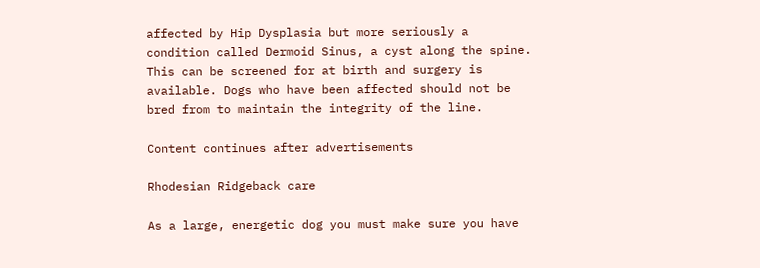affected by Hip Dysplasia but more seriously a condition called Dermoid Sinus, a cyst along the spine. This can be screened for at birth and surgery is available. Dogs who have been affected should not be bred from to maintain the integrity of the line.

Content continues after advertisements

Rhodesian Ridgeback care

As a large, energetic dog you must make sure you have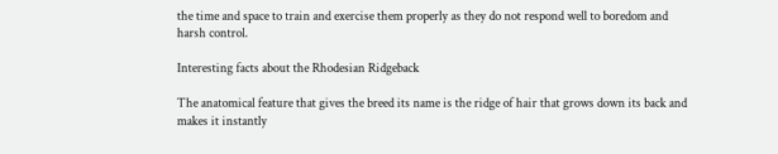the time and space to train and exercise them properly as they do not respond well to boredom and harsh control.

Interesting facts about the Rhodesian Ridgeback

The anatomical feature that gives the breed its name is the ridge of hair that grows down its back and makes it instantly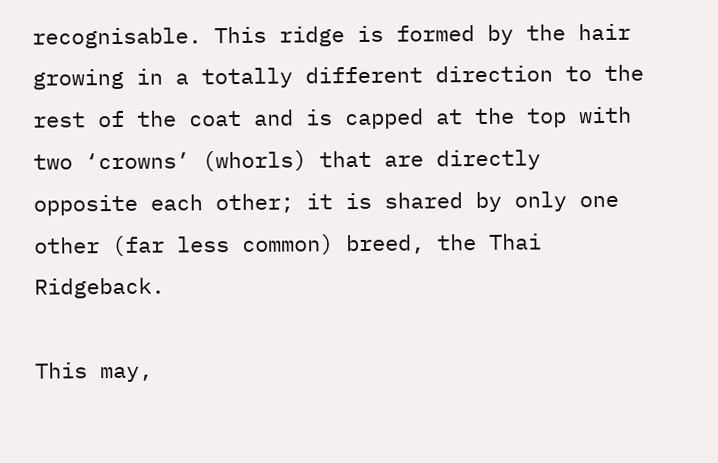recognisable. This ridge is formed by the hair growing in a totally different direction to the rest of the coat and is capped at the top with two ‘crowns’ (whorls) that are directly opposite each other; it is shared by only one other (far less common) breed, the Thai Ridgeback.

This may,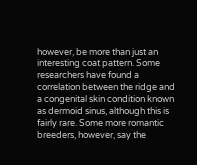however, be more than just an interesting coat pattern. Some researchers have found a correlation between the ridge and a congenital skin condition known as dermoid sinus, although this is fairly rare. Some more romantic breeders, however, say the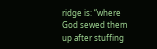ridge is: “where God sewed them up after stuffing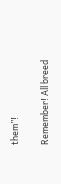them”!

Remember! All breed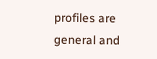profiles are general and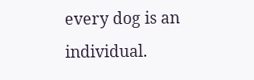every dog is an individual.